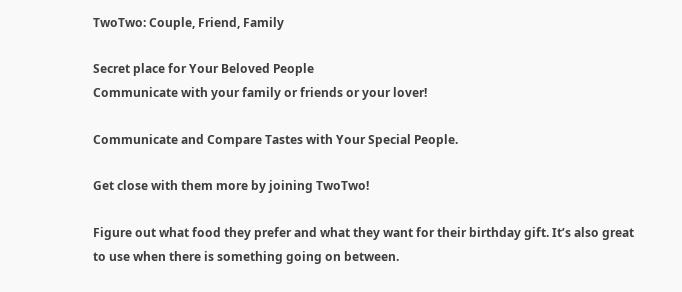TwoTwo: Couple, Friend, Family

Secret place for Your Beloved People
Communicate with your family or friends or your lover!

Communicate and Compare Tastes with Your Special People.

Get close with them more by joining TwoTwo!

Figure out what food they prefer and what they want for their birthday gift. It’s also great to use when there is something going on between.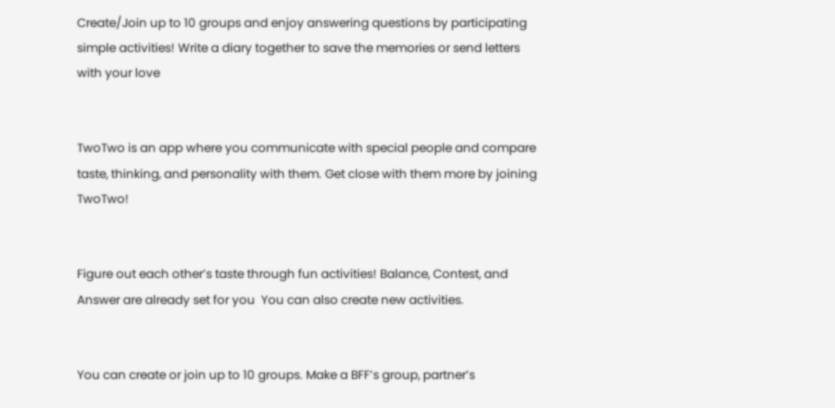Create/Join up to 10 groups and enjoy answering questions by participating simple activities! Write a diary together to save the memories or send letters with your love


TwoTwo is an app where you communicate with special people and compare taste, thinking, and personality with them. Get close with them more by joining TwoTwo!


Figure out each other’s taste through fun activities! Balance, Contest, and Answer are already set for you  You can also create new activities.


You can create or join up to 10 groups. Make a BFF’s group, partner’s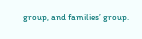group, and families’ group.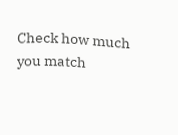Check how much you match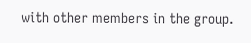with other members in the group.